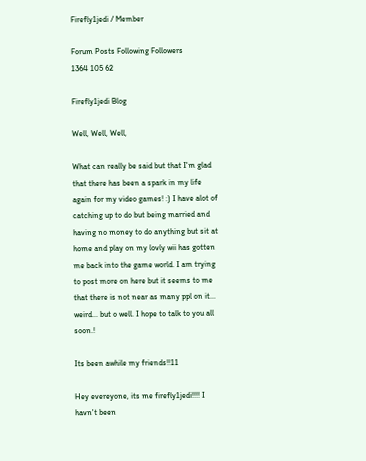Firefly1jedi / Member

Forum Posts Following Followers
1364 105 62

Firefly1jedi Blog

Well, Well, Well,

What can really be said but that I'm glad that there has been a spark in my life again for my video games! :) I have alot of catching up to do but being married and having no money to do anything but sit at home and play on my lovly wii has gotten me back into the game world. I am trying to post more on here but it seems to me that there is not near as many ppl on it... weird... but o well. I hope to talk to you all soon.!

Its been awhile my friends!!11

Hey evereyone, its me firefly1jedi!!!! I havn't been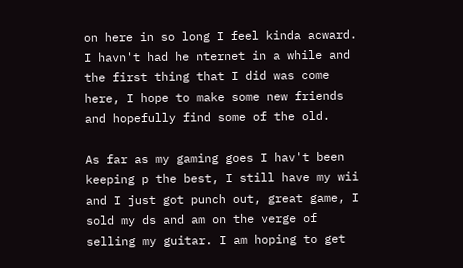on here in so long I feel kinda acward. I havn't had he nternet in a while and the first thing that I did was come here, I hope to make some new friends and hopefully find some of the old.

As far as my gaming goes I hav't been keeping p the best, I still have my wii and I just got punch out, great game, I sold my ds and am on the verge of selling my guitar. I am hoping to get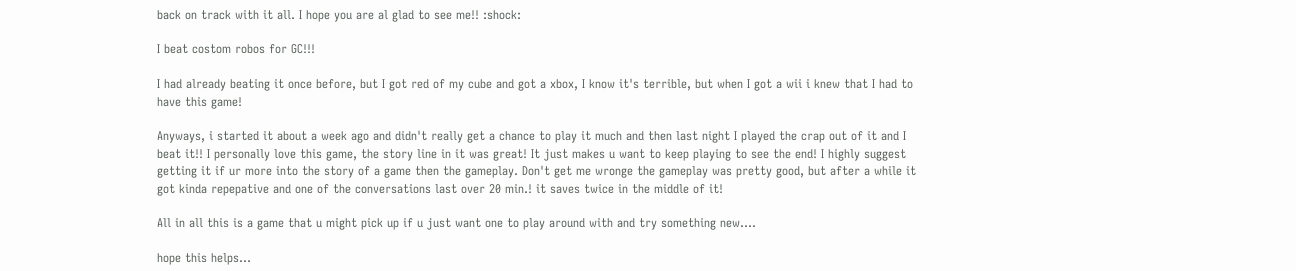back on track with it all. I hope you are al glad to see me!! :shock:

I beat costom robos for GC!!!

I had already beating it once before, but I got red of my cube and got a xbox, I know it's terrible, but when I got a wii i knew that I had to have this game!

Anyways, i started it about a week ago and didn't really get a chance to play it much and then last night I played the crap out of it and I beat it!! I personally love this game, the story line in it was great! It just makes u want to keep playing to see the end! I highly suggest getting it if ur more into the story of a game then the gameplay. Don't get me wronge the gameplay was pretty good, but after a while it got kinda repepative and one of the conversations last over 20 min.! it saves twice in the middle of it!

All in all this is a game that u might pick up if u just want one to play around with and try something new....

hope this helps...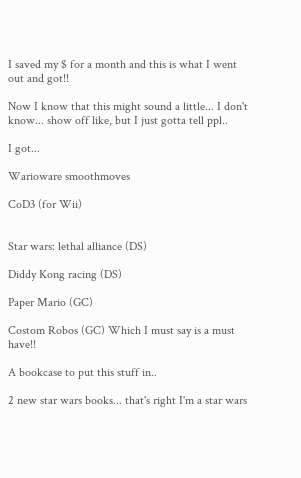I saved my $ for a month and this is what I went out and got!!

Now I know that this might sound a little... I don't know... show off like, but I just gotta tell ppl..

I got...

Warioware smoothmoves

CoD3 (for Wii)


Star wars: lethal alliance (DS)

Diddy Kong racing (DS)

Paper Mario (GC)

Costom Robos (GC) Which I must say is a must have!!

A bookcase to put this stuff in..

2 new star wars books... that's right I'm a star wars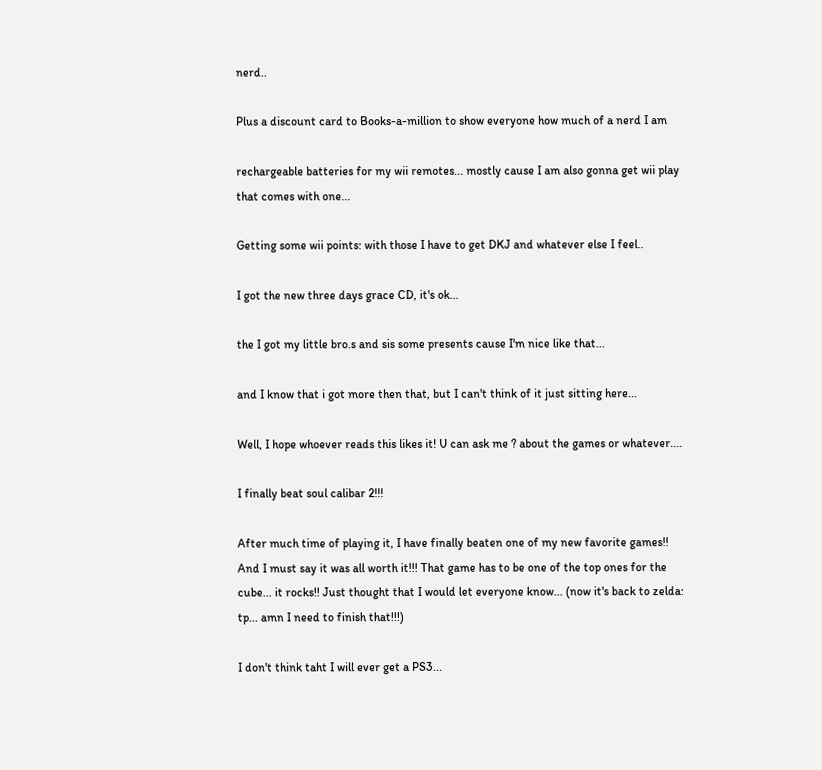nerd..

Plus a discount card to Books-a-million to show everyone how much of a nerd I am

rechargeable batteries for my wii remotes... mostly cause I am also gonna get wii play that comes with one...

Getting some wii points: with those I have to get DKJ and whatever else I feel..

I got the new three days grace CD, it's ok...

the I got my little bro.s and sis some presents cause I'm nice like that...

and I know that i got more then that, but I can't think of it just sitting here...

Well, I hope whoever reads this likes it! U can ask me ? about the games or whatever....

I finally beat soul calibar 2!!!

After much time of playing it, I have finally beaten one of my new favorite games!! And I must say it was all worth it!!! That game has to be one of the top ones for the cube... it rocks!! Just thought that I would let everyone know... (now it's back to zelda: tp... amn I need to finish that!!!)

I don't think taht I will ever get a PS3...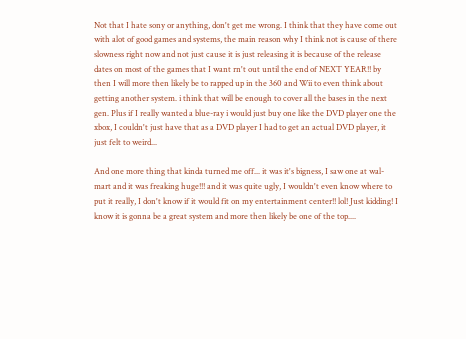Not that I hate sony or anything, don't get me wrong. I think that they have come out with alot of good games and systems, the main reason why I think not is cause of there slowness right now and not just cause it is just releasing it is because of the release dates on most of the games that I want rn't out until the end of NEXT YEAR!! by then I will more then likely be to rapped up in the 360 and Wii to even think about getting another system. i think that will be enough to cover all the bases in the next gen. Plus if I really wanted a blue-ray i would just buy one like the DVD player one the xbox, I couldn't just have that as a DVD player I had to get an actual DVD player, it just felt to weird...

And one more thing that kinda turned me off... it was it's bigness, I saw one at wal-mart and it was freaking huge!!! and it was quite ugly, I wouldn't even know where to put it really, I don't know if it would fit on my entertainment center!! lol! Just kidding! I know it is gonna be a great system and more then likely be one of the top....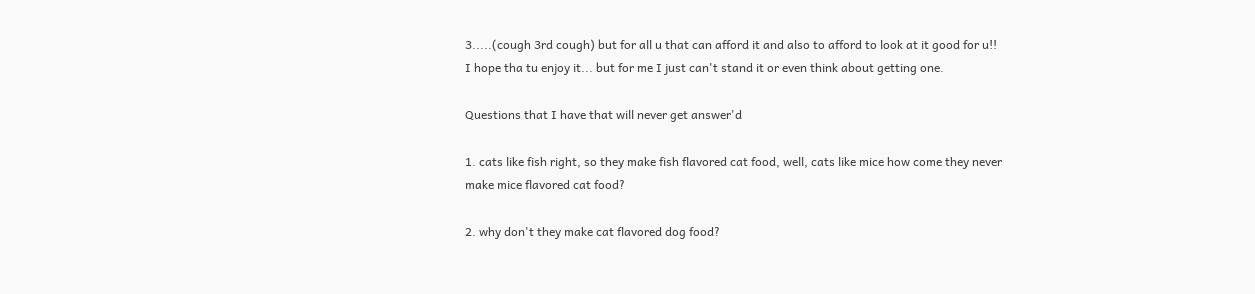3.....(cough 3rd cough) but for all u that can afford it and also to afford to look at it good for u!! I hope tha tu enjoy it... but for me I just can't stand it or even think about getting one.

Questions that I have that will never get answer'd

1. cats like fish right, so they make fish flavored cat food, well, cats like mice how come they never make mice flavored cat food?

2. why don't they make cat flavored dog food?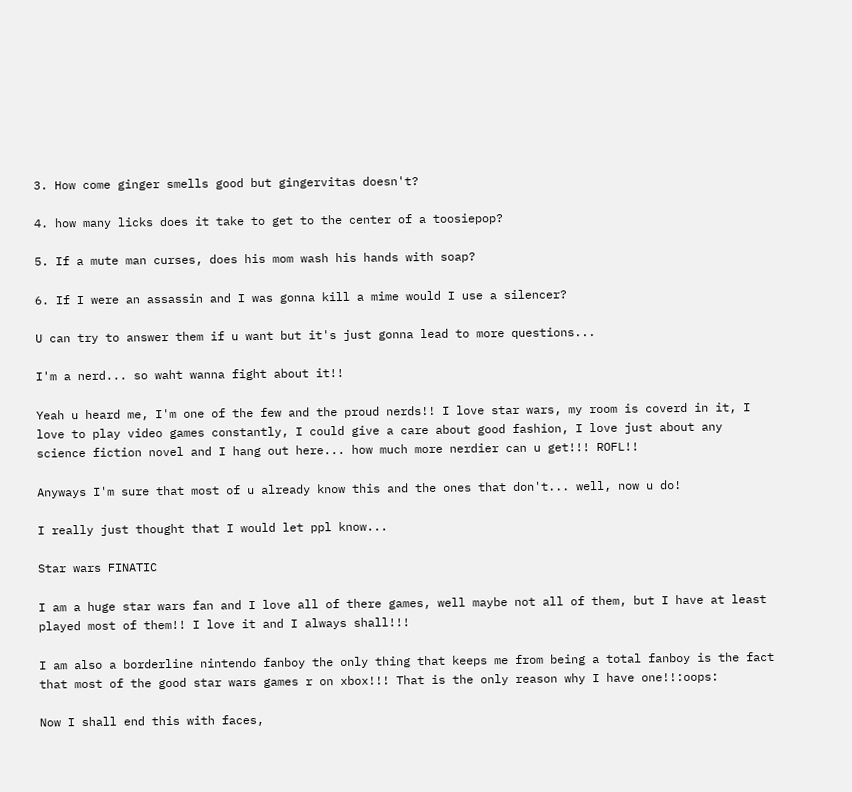3. How come ginger smells good but gingervitas doesn't?

4. how many licks does it take to get to the center of a toosiepop?

5. If a mute man curses, does his mom wash his hands with soap?

6. If I were an assassin and I was gonna kill a mime would I use a silencer?

U can try to answer them if u want but it's just gonna lead to more questions...

I'm a nerd... so waht wanna fight about it!!

Yeah u heard me, I'm one of the few and the proud nerds!! I love star wars, my room is coverd in it, I love to play video games constantly, I could give a care about good fashion, I love just about any science fiction novel and I hang out here... how much more nerdier can u get!!! ROFL!!

Anyways I'm sure that most of u already know this and the ones that don't... well, now u do!

I really just thought that I would let ppl know...

Star wars FINATIC

I am a huge star wars fan and I love all of there games, well maybe not all of them, but I have at least played most of them!! I love it and I always shall!!!

I am also a borderline nintendo fanboy the only thing that keeps me from being a total fanboy is the fact that most of the good star wars games r on xbox!!! That is the only reason why I have one!!:oops:

Now I shall end this with faces,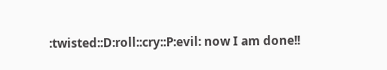:twisted::D:roll::cry::P:evil: now I am done!!